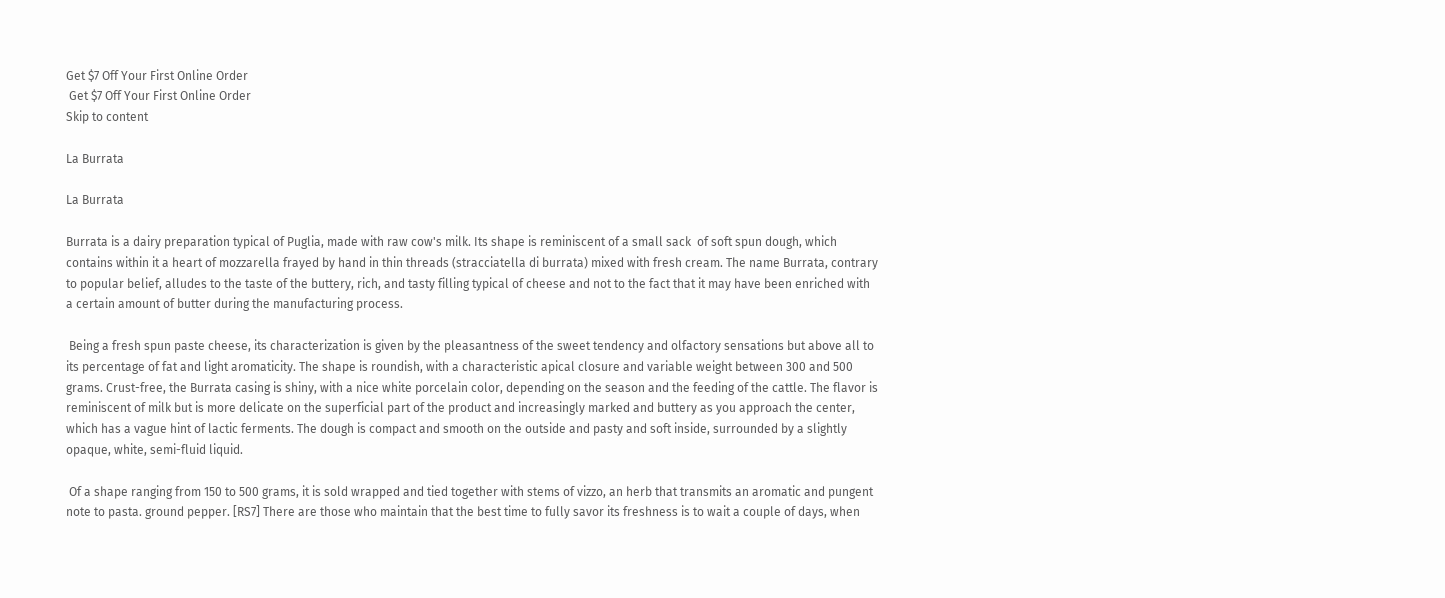Get $7 Off Your First Online Order
 Get $7 Off Your First Online Order
Skip to content

La Burrata

La Burrata

Burrata is a dairy preparation typical of Puglia, made with raw cow's milk. Its shape is reminiscent of a small sack  of soft spun dough, which contains within it a heart of mozzarella frayed by hand in thin threads (stracciatella di burrata) mixed with fresh cream. The name Burrata, contrary to popular belief, alludes to the taste of the buttery, rich, and tasty filling typical of cheese and not to the fact that it may have been enriched with a certain amount of butter during the manufacturing process.

 Being a fresh spun paste cheese, its characterization is given by the pleasantness of the sweet tendency and olfactory sensations but above all to its percentage of fat and light aromaticity. The shape is roundish, with a characteristic apical closure and variable weight between 300 and 500 grams. Crust-free, the Burrata casing is shiny, with a nice white porcelain color, depending on the season and the feeding of the cattle. The flavor is reminiscent of milk but is more delicate on the superficial part of the product and increasingly marked and buttery as you approach the center, which has a vague hint of lactic ferments. The dough is compact and smooth on the outside and pasty and soft inside, surrounded by a slightly opaque, white, semi-fluid liquid.

 Of a shape ranging from 150 to 500 grams, it is sold wrapped and tied together with stems of vizzo, an herb that transmits an aromatic and pungent note to pasta. ground pepper. [RS7] There are those who maintain that the best time to fully savor its freshness is to wait a couple of days, when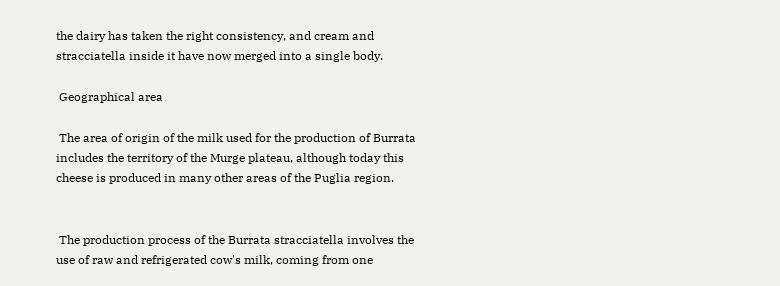the dairy has taken the right consistency, and cream and stracciatella inside it have now merged into a single body.

 Geographical area

 The area of origin of the milk used for the production of Burrata includes the territory of the Murge plateau, although today this cheese is produced in many other areas of the Puglia region.


 The production process of the Burrata stracciatella involves the use of raw and refrigerated cow's milk, coming from one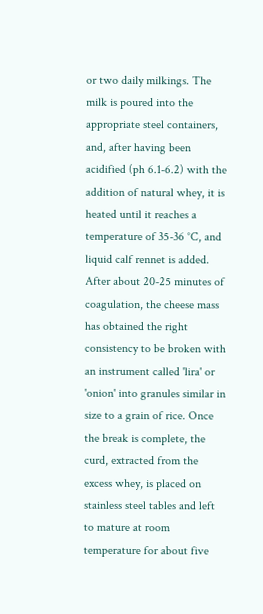or two daily milkings. The milk is poured into the appropriate steel containers, and, after having been acidified (ph 6.1-6.2) with the addition of natural whey, it is heated until it reaches a temperature of 35-36 °C, and liquid calf rennet is added. After about 20-25 minutes of coagulation, the cheese mass has obtained the right consistency to be broken with an instrument called 'lira' or 'onion' into granules similar in size to a grain of rice. Once the break is complete, the curd, extracted from the excess whey, is placed on stainless steel tables and left to mature at room temperature for about five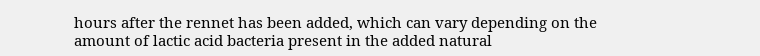hours after the rennet has been added, which can vary depending on the amount of lactic acid bacteria present in the added natural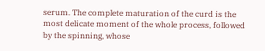serum. The complete maturation of the curd is the most delicate moment of the whole process, followed by the spinning, whose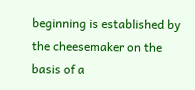beginning is established by the cheesemaker on the basis of a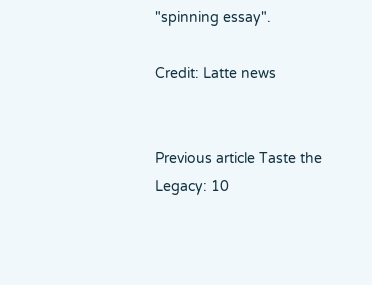"spinning essay".

Credit: Latte news


Previous article Taste the Legacy: 10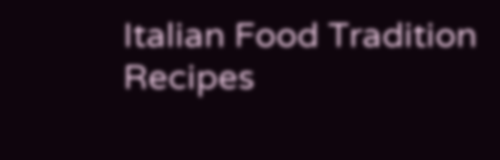Italian Food Tradition Recipes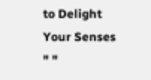to Delight Your Senses
" "